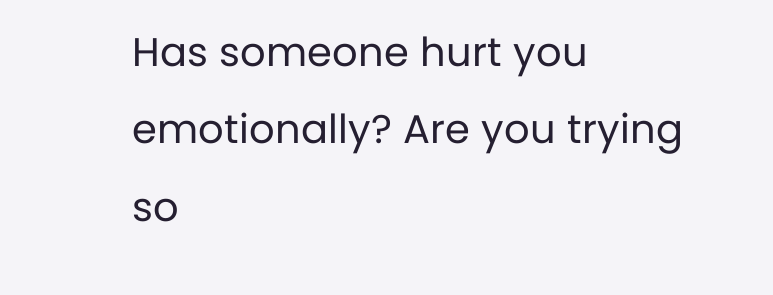Has someone hurt you emotionally? Are you trying so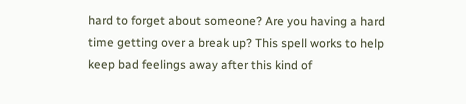hard to forget about someone? Are you having a hard time getting over a break up? This spell works to help keep bad feelings away after this kind of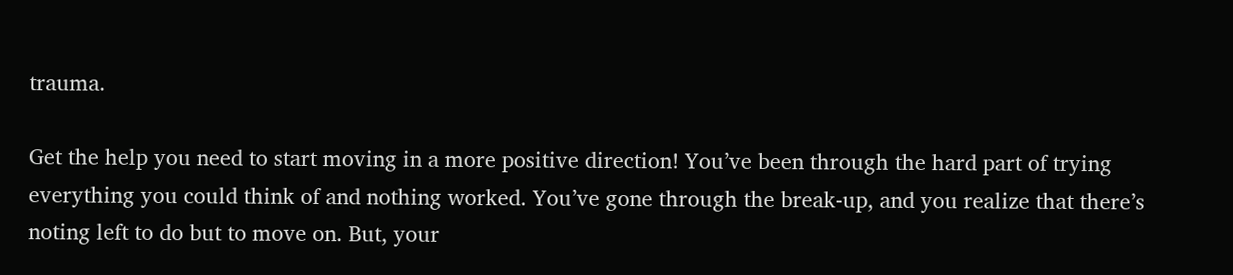trauma.

Get the help you need to start moving in a more positive direction! You’ve been through the hard part of trying everything you could think of and nothing worked. You’ve gone through the break-up, and you realize that there’s noting left to do but to move on. But, your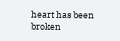heart has been broken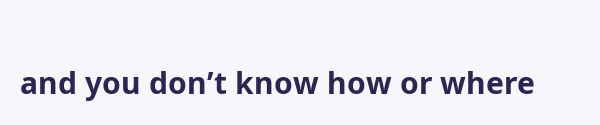and you don’t know how or where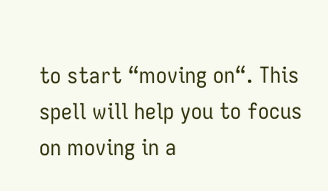to start “moving on“. This spell will help you to focus on moving in a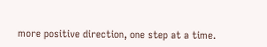more positive direction, one step at a time.